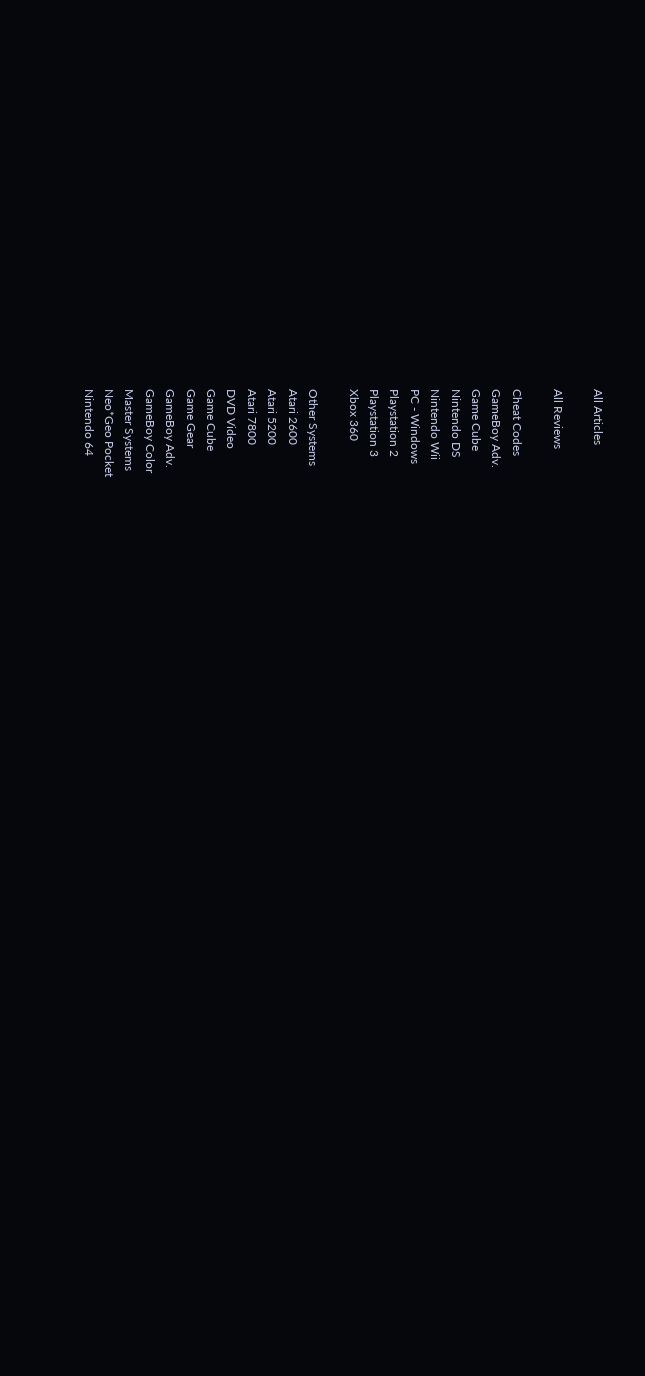All Articles

All Reviews

Cheat Codes
GameBoy Adv.
Game Cube
Nintendo DS
Nintendo Wii
PC - Windows
Playstation 2
Playstation 3
Xbox 360

Other Systems
Atari 2600
Atari 5200
Atari 7800
DVD Video
Game Cube
Game Gear
GameBoy Adv.
GameBoy Color
Master Systems
Neo*Geo Pocket
Nintendo 64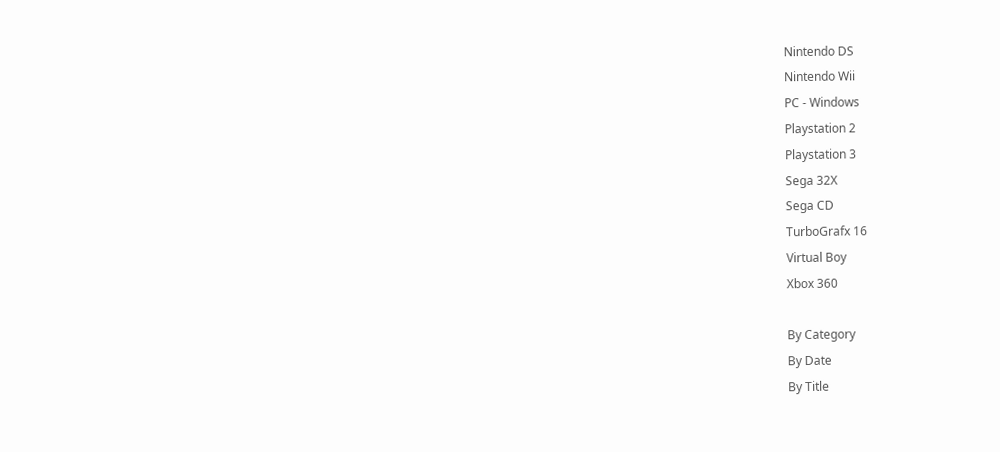Nintendo DS
Nintendo Wii
PC - Windows
Playstation 2
Playstation 3
Sega 32X
Sega CD
TurboGrafx 16
Virtual Boy
Xbox 360

By Category
By Date
By Title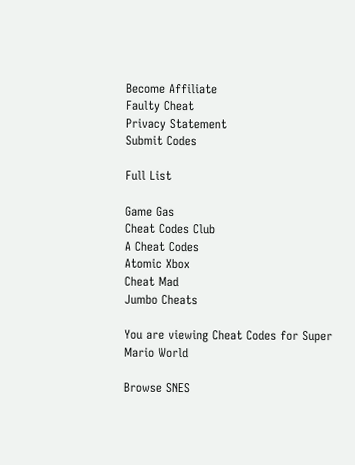Become Affiliate
Faulty Cheat
Privacy Statement
Submit Codes

Full List

Game Gas
Cheat Codes Club
A Cheat Codes
Atomic Xbox
Cheat Mad
Jumbo Cheats

You are viewing Cheat Codes for Super Mario World

Browse SNES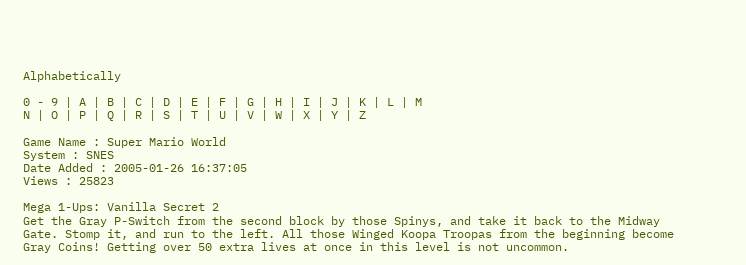Alphabetically

0 - 9 | A | B | C | D | E | F | G | H | I | J | K | L | M
N | O | P | Q | R | S | T | U | V | W | X | Y | Z

Game Name : Super Mario World
System : SNES
Date Added : 2005-01-26 16:37:05
Views : 25823

Mega 1-Ups: Vanilla Secret 2
Get the Gray P-Switch from the second block by those Spinys, and take it back to the Midway Gate. Stomp it, and run to the left. All those Winged Koopa Troopas from the beginning become Gray Coins! Getting over 50 extra lives at once in this level is not uncommon.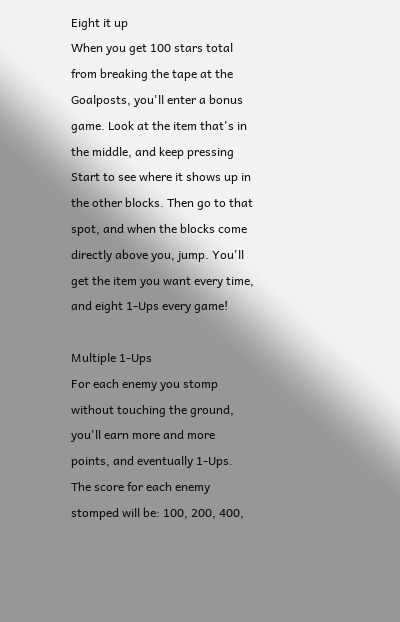Eight it up
When you get 100 stars total from breaking the tape at the Goalposts, you'll enter a bonus game. Look at the item that's in the middle, and keep pressing Start to see where it shows up in the other blocks. Then go to that spot, and when the blocks come directly above you, jump. You'll get the item you want every time, and eight 1-Ups every game!

Multiple 1-Ups
For each enemy you stomp without touching the ground, you'll earn more and more points, and eventually 1-Ups. The score for each enemy stomped will be: 100, 200, 400,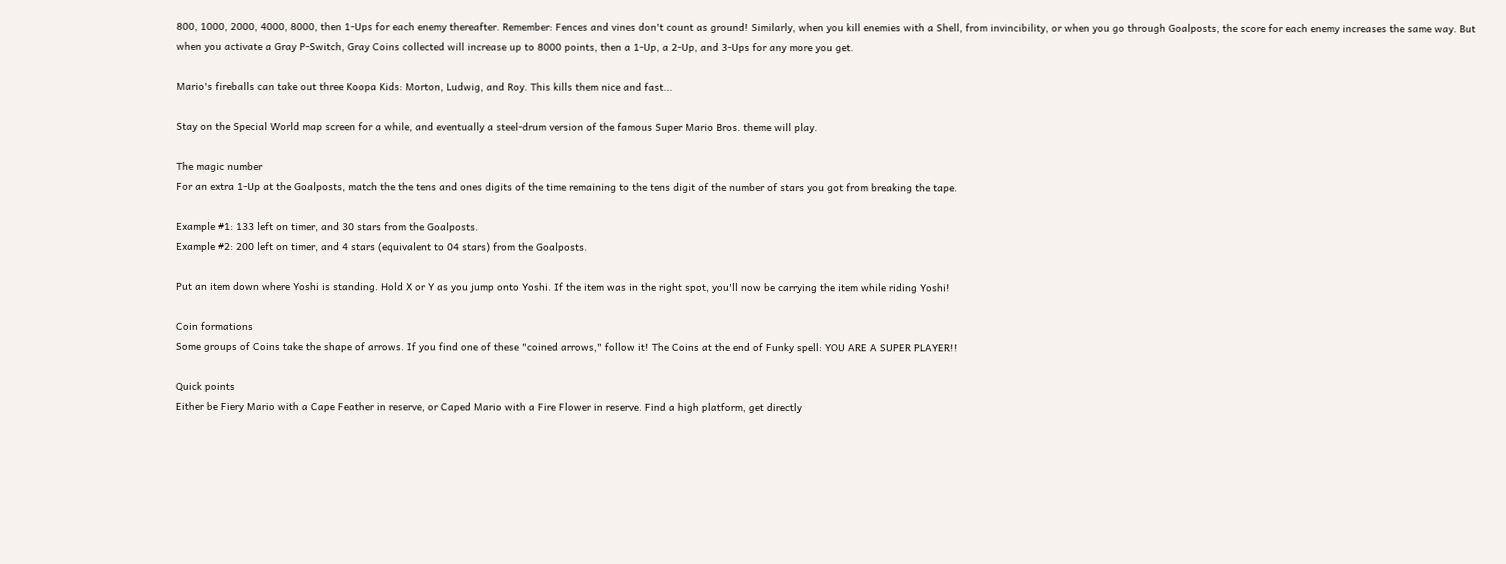800, 1000, 2000, 4000, 8000, then 1-Ups for each enemy thereafter. Remember: Fences and vines don't count as ground! Similarly, when you kill enemies with a Shell, from invincibility, or when you go through Goalposts, the score for each enemy increases the same way. But when you activate a Gray P-Switch, Gray Coins collected will increase up to 8000 points, then a 1-Up, a 2-Up, and 3-Ups for any more you get.

Mario's fireballs can take out three Koopa Kids: Morton, Ludwig, and Roy. This kills them nice and fast...

Stay on the Special World map screen for a while, and eventually a steel-drum version of the famous Super Mario Bros. theme will play.

The magic number
For an extra 1-Up at the Goalposts, match the the tens and ones digits of the time remaining to the tens digit of the number of stars you got from breaking the tape.

Example #1: 133 left on timer, and 30 stars from the Goalposts.
Example #2: 200 left on timer, and 4 stars (equivalent to 04 stars) from the Goalposts.

Put an item down where Yoshi is standing. Hold X or Y as you jump onto Yoshi. If the item was in the right spot, you'll now be carrying the item while riding Yoshi!

Coin formations
Some groups of Coins take the shape of arrows. If you find one of these "coined arrows," follow it! The Coins at the end of Funky spell: YOU ARE A SUPER PLAYER!!

Quick points
Either be Fiery Mario with a Cape Feather in reserve, or Caped Mario with a Fire Flower in reserve. Find a high platform, get directly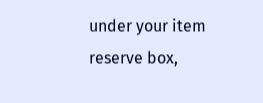under your item reserve box,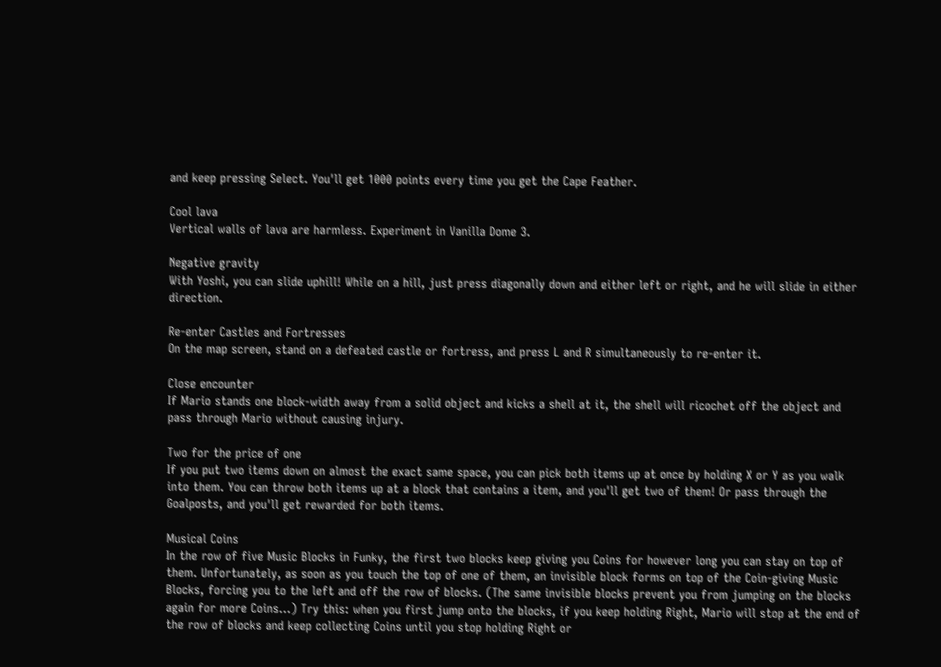and keep pressing Select. You'll get 1000 points every time you get the Cape Feather.

Cool lava
Vertical walls of lava are harmless. Experiment in Vanilla Dome 3.

Negative gravity
With Yoshi, you can slide uphill! While on a hill, just press diagonally down and either left or right, and he will slide in either direction.

Re-enter Castles and Fortresses
On the map screen, stand on a defeated castle or fortress, and press L and R simultaneously to re-enter it.

Close encounter
If Mario stands one block-width away from a solid object and kicks a shell at it, the shell will ricochet off the object and pass through Mario without causing injury.

Two for the price of one
If you put two items down on almost the exact same space, you can pick both items up at once by holding X or Y as you walk into them. You can throw both items up at a block that contains a item, and you'll get two of them! Or pass through the Goalposts, and you'll get rewarded for both items.

Musical Coins
In the row of five Music Blocks in Funky, the first two blocks keep giving you Coins for however long you can stay on top of them. Unfortunately, as soon as you touch the top of one of them, an invisible block forms on top of the Coin-giving Music Blocks, forcing you to the left and off the row of blocks. (The same invisible blocks prevent you from jumping on the blocks again for more Coins...) Try this: when you first jump onto the blocks, if you keep holding Right, Mario will stop at the end of the row of blocks and keep collecting Coins until you stop holding Right or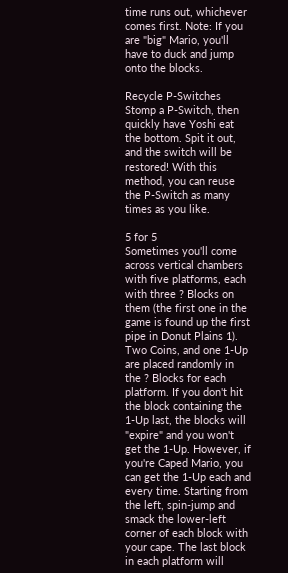time runs out, whichever comes first. Note: If you are "big" Mario, you'll have to duck and jump onto the blocks.

Recycle P-Switches
Stomp a P-Switch, then quickly have Yoshi eat the bottom. Spit it out, and the switch will be restored! With this method, you can reuse the P-Switch as many times as you like.

5 for 5
Sometimes you'll come across vertical chambers with five platforms, each with three ? Blocks on them (the first one in the game is found up the first pipe in Donut Plains 1). Two Coins, and one 1-Up are placed randomly in the ? Blocks for each platform. If you don't hit the block containing the 1-Up last, the blocks will "expire" and you won't get the 1-Up. However, if you're Caped Mario, you can get the 1-Up each and every time. Starting from the left, spin-jump and smack the lower-left corner of each block with your cape. The last block in each platform will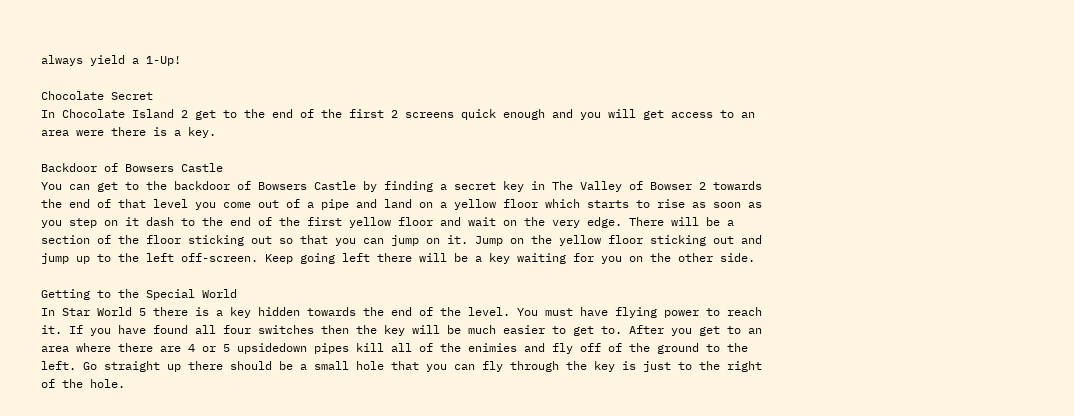always yield a 1-Up!

Chocolate Secret
In Chocolate Island 2 get to the end of the first 2 screens quick enough and you will get access to an area were there is a key.

Backdoor of Bowsers Castle
You can get to the backdoor of Bowsers Castle by finding a secret key in The Valley of Bowser 2 towards the end of that level you come out of a pipe and land on a yellow floor which starts to rise as soon as you step on it dash to the end of the first yellow floor and wait on the very edge. There will be a section of the floor sticking out so that you can jump on it. Jump on the yellow floor sticking out and jump up to the left off-screen. Keep going left there will be a key waiting for you on the other side.

Getting to the Special World
In Star World 5 there is a key hidden towards the end of the level. You must have flying power to reach it. If you have found all four switches then the key will be much easier to get to. After you get to an area where there are 4 or 5 upsidedown pipes kill all of the enimies and fly off of the ground to the left. Go straight up there should be a small hole that you can fly through the key is just to the right of the hole.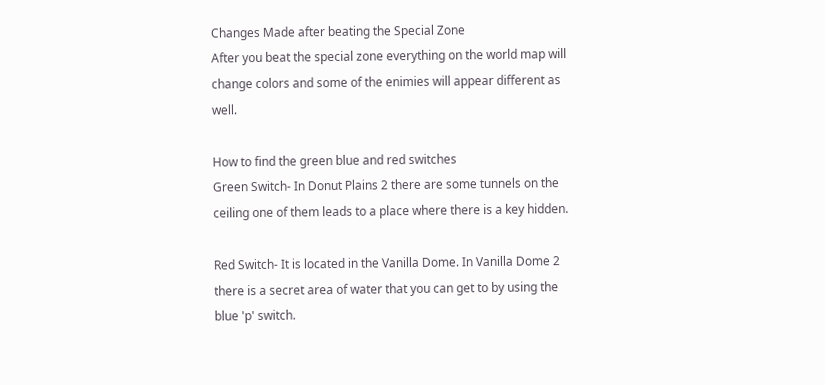Changes Made after beating the Special Zone
After you beat the special zone everything on the world map will change colors and some of the enimies will appear different as well.

How to find the green blue and red switches
Green Switch- In Donut Plains 2 there are some tunnels on the ceiling one of them leads to a place where there is a key hidden.

Red Switch- It is located in the Vanilla Dome. In Vanilla Dome 2 there is a secret area of water that you can get to by using the blue 'p' switch.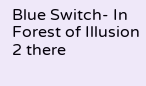Blue Switch- In Forest of Illusion 2 there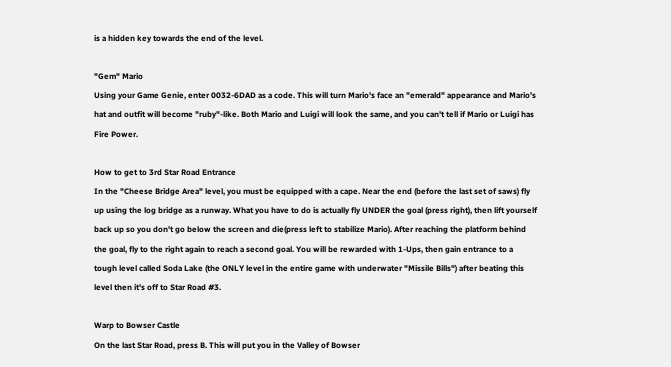is a hidden key towards the end of the level.

"Gem" Mario
Using your Game Genie, enter 0032-6DAD as a code. This will turn Mario's face an "emerald" appearance and Mario's hat and outfit will become "ruby"-like. Both Mario and Luigi will look the same, and you can't tell if Mario or Luigi has Fire Power.

How to get to 3rd Star Road Entrance
In the "Cheese Bridge Area" level, you must be equipped with a cape. Near the end (before the last set of saws) fly up using the log bridge as a runway. What you have to do is actually fly UNDER the goal (press right), then lift yourself back up so you don't go below the screen and die(press left to stabilize Mario). After reaching the platform behind the goal, fly to the right again to reach a second goal. You will be rewarded with 1-Ups, then gain entrance to a tough level called Soda Lake (the ONLY level in the entire game with underwater "Missile Bills") after beating this level then it's off to Star Road #3.

Warp to Bowser Castle
On the last Star Road, press B. This will put you in the Valley of Bowser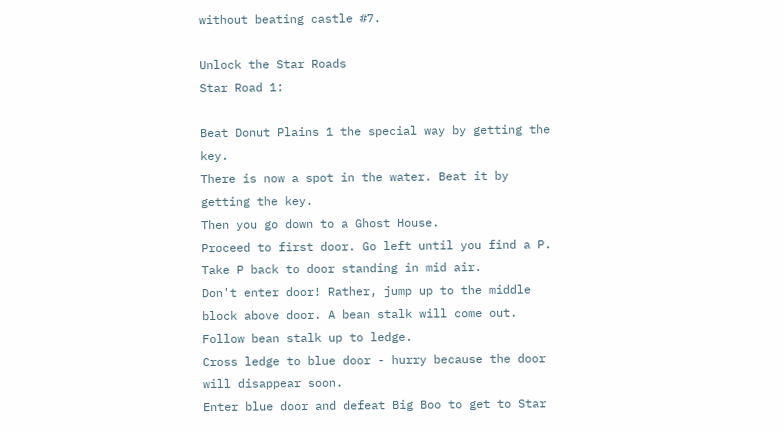without beating castle #7.

Unlock the Star Roads
Star Road 1:

Beat Donut Plains 1 the special way by getting the key.
There is now a spot in the water. Beat it by getting the key.
Then you go down to a Ghost House.
Proceed to first door. Go left until you find a P.
Take P back to door standing in mid air.
Don't enter door! Rather, jump up to the middle block above door. A bean stalk will come out.
Follow bean stalk up to ledge.
Cross ledge to blue door - hurry because the door will disappear soon.
Enter blue door and defeat Big Boo to get to Star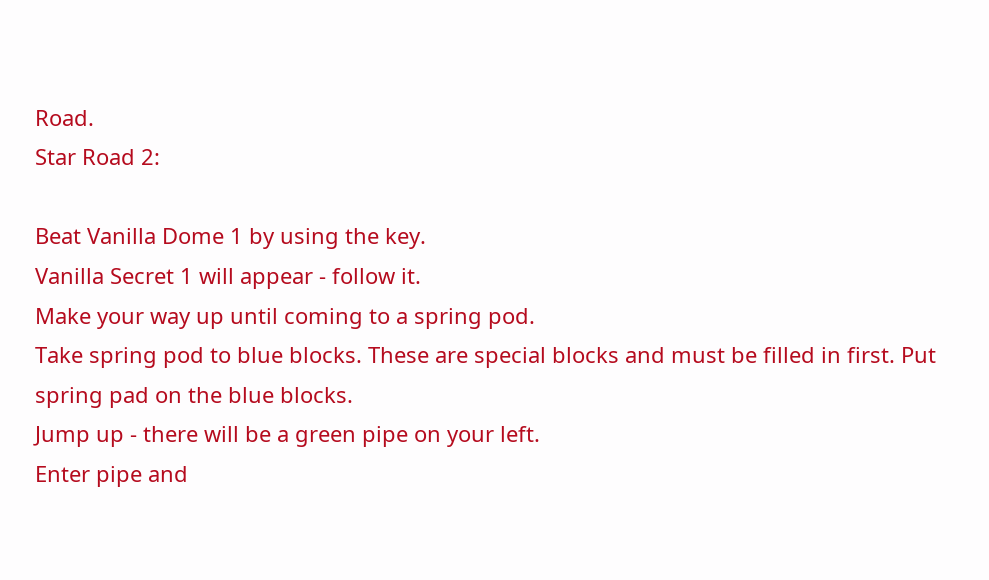Road.
Star Road 2:

Beat Vanilla Dome 1 by using the key.
Vanilla Secret 1 will appear - follow it.
Make your way up until coming to a spring pod.
Take spring pod to blue blocks. These are special blocks and must be filled in first. Put spring pad on the blue blocks.
Jump up - there will be a green pipe on your left.
Enter pipe and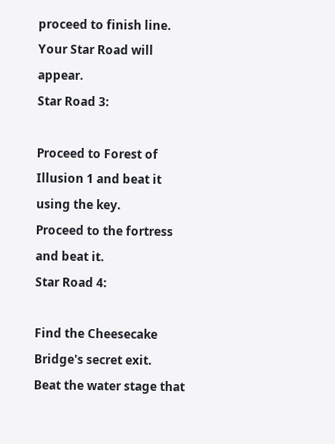proceed to finish line. Your Star Road will appear.
Star Road 3:

Proceed to Forest of Illusion 1 and beat it using the key.
Proceed to the fortress and beat it.
Star Road 4:

Find the Cheesecake Bridge's secret exit.
Beat the water stage that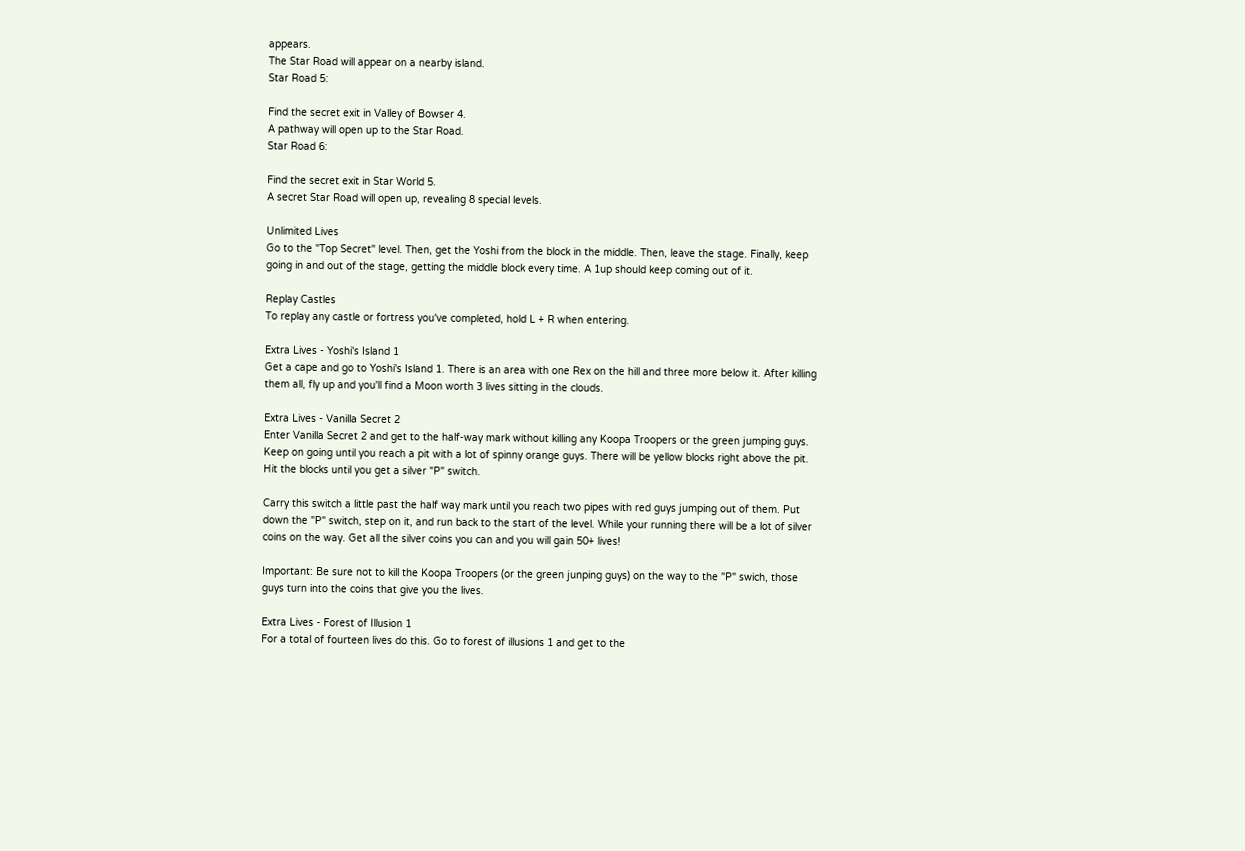appears.
The Star Road will appear on a nearby island.
Star Road 5:

Find the secret exit in Valley of Bowser 4.
A pathway will open up to the Star Road.
Star Road 6:

Find the secret exit in Star World 5.
A secret Star Road will open up, revealing 8 special levels.

Unlimited Lives
Go to the "Top Secret" level. Then, get the Yoshi from the block in the middle. Then, leave the stage. Finally, keep going in and out of the stage, getting the middle block every time. A 1up should keep coming out of it.

Replay Castles
To replay any castle or fortress you've completed, hold L + R when entering.

Extra Lives - Yoshi's Island 1
Get a cape and go to Yoshi's Island 1. There is an area with one Rex on the hill and three more below it. After killing them all, fly up and you'll find a Moon worth 3 lives sitting in the clouds.

Extra Lives - Vanilla Secret 2
Enter Vanilla Secret 2 and get to the half-way mark without killing any Koopa Troopers or the green jumping guys. Keep on going until you reach a pit with a lot of spinny orange guys. There will be yellow blocks right above the pit. Hit the blocks until you get a silver "P" switch.

Carry this switch a little past the half way mark until you reach two pipes with red guys jumping out of them. Put down the "P" switch, step on it, and run back to the start of the level. While your running there will be a lot of silver coins on the way. Get all the silver coins you can and you will gain 50+ lives!

Important: Be sure not to kill the Koopa Troopers (or the green junping guys) on the way to the "P" swich, those guys turn into the coins that give you the lives.

Extra Lives - Forest of Illusion 1
For a total of fourteen lives do this. Go to forest of illusions 1 and get to the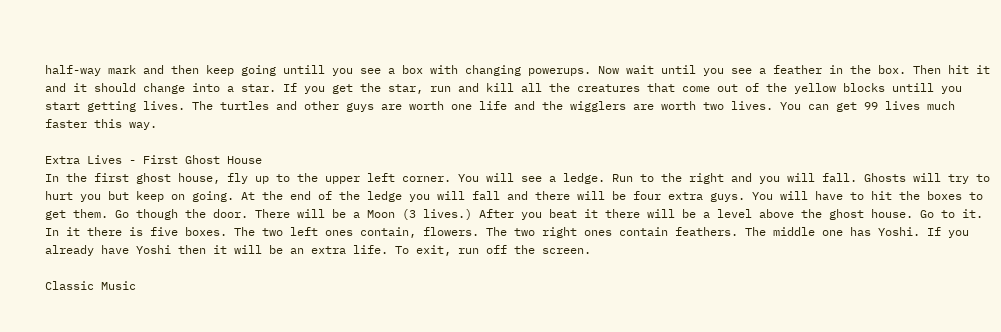half-way mark and then keep going untill you see a box with changing powerups. Now wait until you see a feather in the box. Then hit it and it should change into a star. If you get the star, run and kill all the creatures that come out of the yellow blocks untill you start getting lives. The turtles and other guys are worth one life and the wigglers are worth two lives. You can get 99 lives much faster this way.

Extra Lives - First Ghost House
In the first ghost house, fly up to the upper left corner. You will see a ledge. Run to the right and you will fall. Ghosts will try to hurt you but keep on going. At the end of the ledge you will fall and there will be four extra guys. You will have to hit the boxes to get them. Go though the door. There will be a Moon (3 lives.) After you beat it there will be a level above the ghost house. Go to it. In it there is five boxes. The two left ones contain, flowers. The two right ones contain feathers. The middle one has Yoshi. If you already have Yoshi then it will be an extra life. To exit, run off the screen.

Classic Music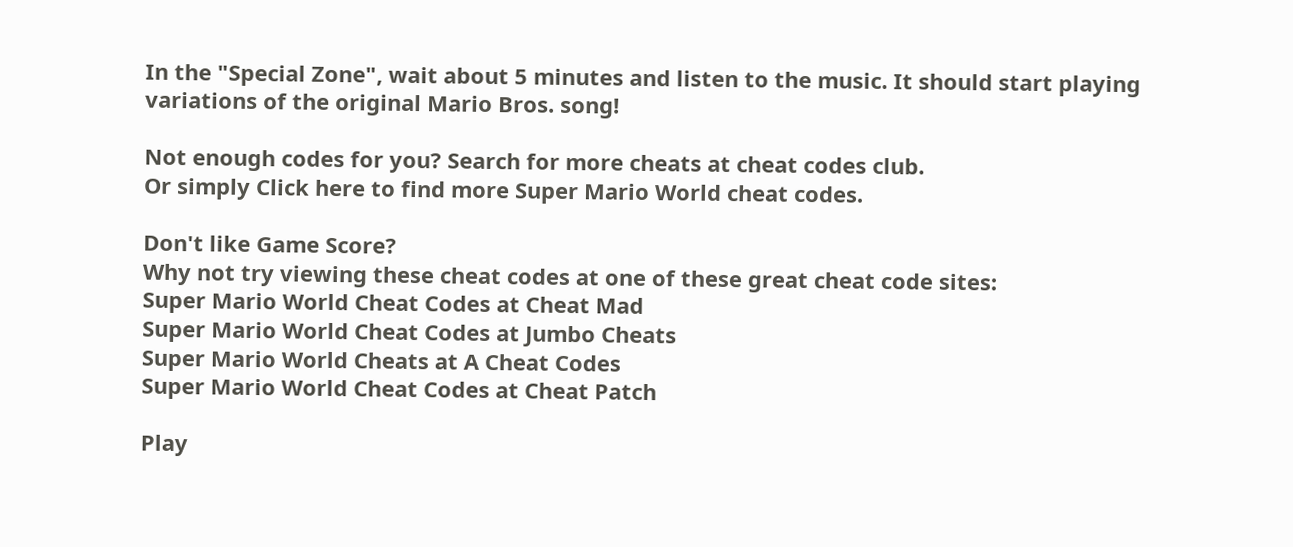In the "Special Zone", wait about 5 minutes and listen to the music. It should start playing variations of the original Mario Bros. song!

Not enough codes for you? Search for more cheats at cheat codes club.
Or simply Click here to find more Super Mario World cheat codes.

Don't like Game Score?
Why not try viewing these cheat codes at one of these great cheat code sites:
Super Mario World Cheat Codes at Cheat Mad
Super Mario World Cheat Codes at Jumbo Cheats
Super Mario World Cheats at A Cheat Codes
Super Mario World Cheat Codes at Cheat Patch

Play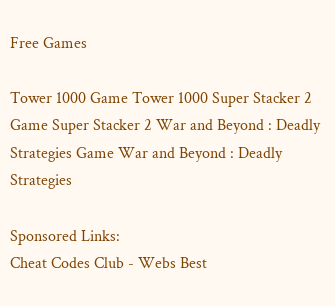Free Games

Tower 1000 Game Tower 1000 Super Stacker 2 Game Super Stacker 2 War and Beyond : Deadly Strategies Game War and Beyond : Deadly Strategies

Sponsored Links:
Cheat Codes Club - Webs Best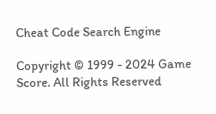Cheat Code Search Engine

Copyright © 1999 - 2024 Game Score. All Rights Reserved